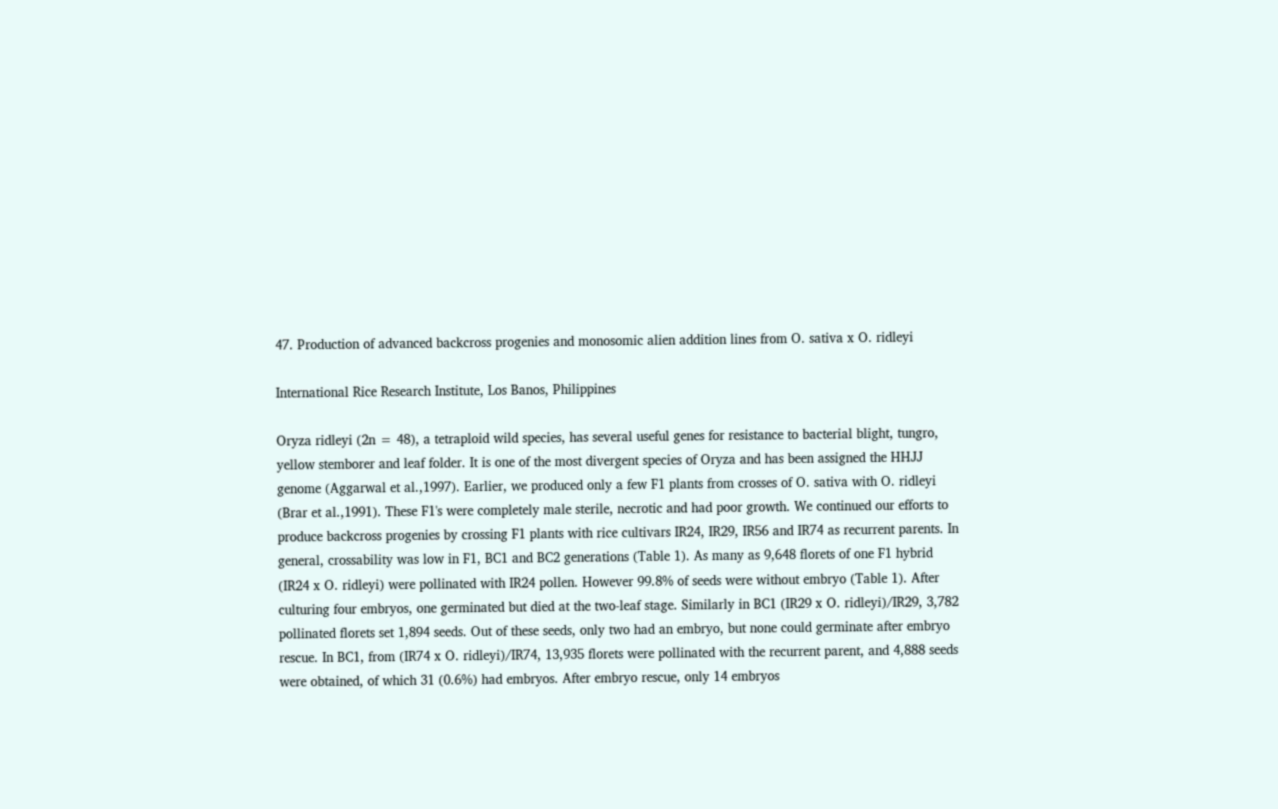47. Production of advanced backcross progenies and monosomic alien addition lines from O. sativa x O. ridleyi

International Rice Research Institute, Los Banos, Philippines

Oryza ridleyi (2n = 48), a tetraploid wild species, has several useful genes for resistance to bacterial blight, tungro, yellow stemborer and leaf folder. It is one of the most divergent species of Oryza and has been assigned the HHJJ genome (Aggarwal et al.,1997). Earlier, we produced only a few F1 plants from crosses of O. sativa with O. ridleyi (Brar et al.,1991). These F1's were completely male sterile, necrotic and had poor growth. We continued our efforts to produce backcross progenies by crossing F1 plants with rice cultivars IR24, IR29, IR56 and IR74 as recurrent parents. In general, crossability was low in F1, BC1 and BC2 generations (Table 1). As many as 9,648 florets of one F1 hybrid (IR24 x O. ridleyi) were pollinated with IR24 pollen. However 99.8% of seeds were without embryo (Table 1). After culturing four embryos, one germinated but died at the two-leaf stage. Similarly in BC1 (IR29 x O. ridleyi)/IR29, 3,782 pollinated florets set 1,894 seeds. Out of these seeds, only two had an embryo, but none could germinate after embryo rescue. In BC1, from (IR74 x O. ridleyi)/IR74, 13,935 florets were pollinated with the recurrent parent, and 4,888 seeds were obtained, of which 31 (0.6%) had embryos. After embryo rescue, only 14 embryos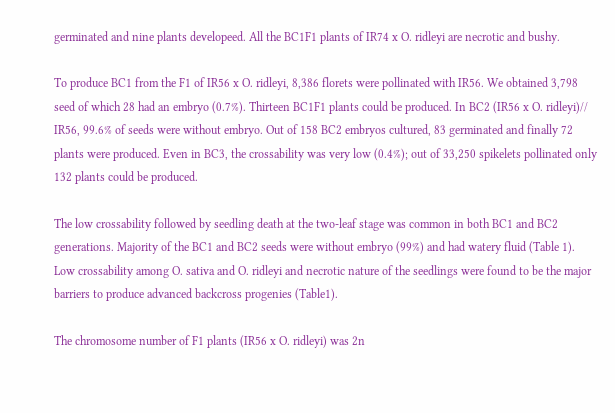germinated and nine plants developeed. All the BC1F1 plants of IR74 x O. ridleyi are necrotic and bushy.

To produce BC1 from the F1 of IR56 x O. ridleyi, 8,386 florets were pollinated with IR56. We obtained 3,798 seed of which 28 had an embryo (0.7%). Thirteen BC1F1 plants could be produced. In BC2 (IR56 x O. ridleyi)// IR56, 99.6% of seeds were without embryo. Out of 158 BC2 embryos cultured, 83 germinated and finally 72 plants were produced. Even in BC3, the crossability was very low (0.4%); out of 33,250 spikelets pollinated only 132 plants could be produced.

The low crossability followed by seedling death at the two-leaf stage was common in both BC1 and BC2 generations. Majority of the BC1 and BC2 seeds were without embryo (99%) and had watery fluid (Table 1). Low crossability among O. sativa and O. ridleyi and necrotic nature of the seedlings were found to be the major barriers to produce advanced backcross progenies (Table1).

The chromosome number of F1 plants (IR56 x O. ridleyi) was 2n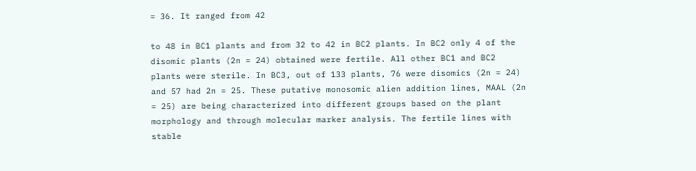= 36. It ranged from 42

to 48 in BC1 plants and from 32 to 42 in BC2 plants. In BC2 only 4 of the disomic plants (2n = 24) obtained were fertile. All other BC1 and BC2 plants were sterile. In BC3, out of 133 plants, 76 were disomics (2n = 24) and 57 had 2n = 25. These putative monosomic alien addition lines, MAAL (2n = 25) are being characterized into different groups based on the plant morphology and through molecular marker analysis. The fertile lines with stable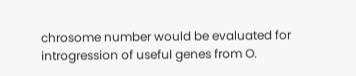chrosome number would be evaluated for introgression of useful genes from O.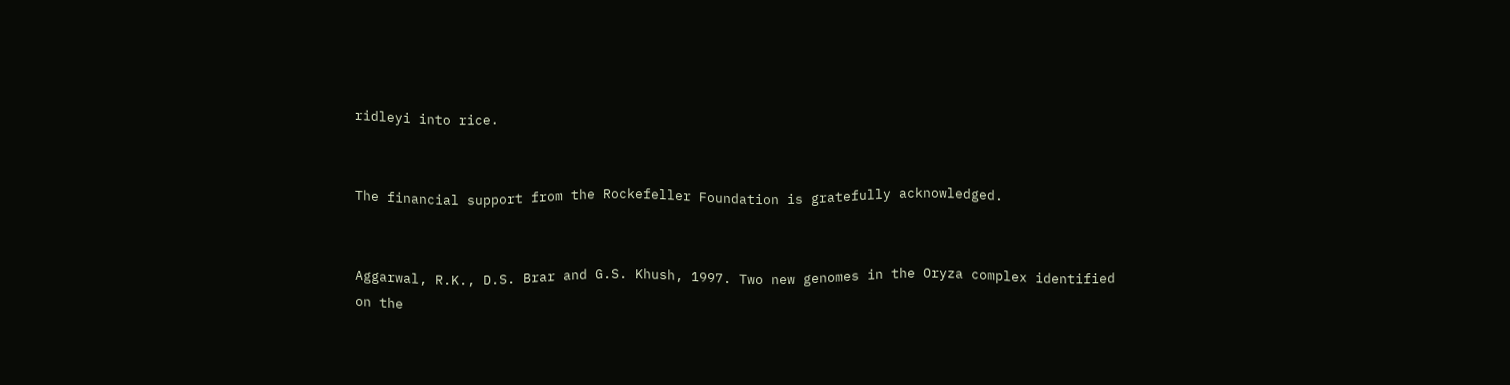ridleyi into rice.


The financial support from the Rockefeller Foundation is gratefully acknowledged.


Aggarwal, R.K., D.S. Brar and G.S. Khush, 1997. Two new genomes in the Oryza complex identified on the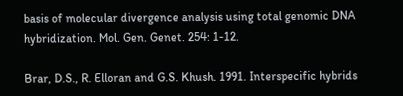basis of molecular divergence analysis using total genomic DNA hybridization. Mol. Gen. Genet. 254: 1-12.

Brar, D.S., R. Elloran and G.S. Khush. 1991. Interspecific hybrids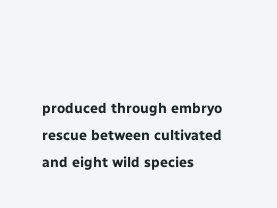produced through embryo rescue between cultivated and eight wild species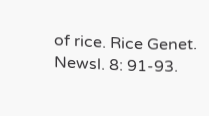of rice. Rice Genet. Newsl. 8: 91-93.